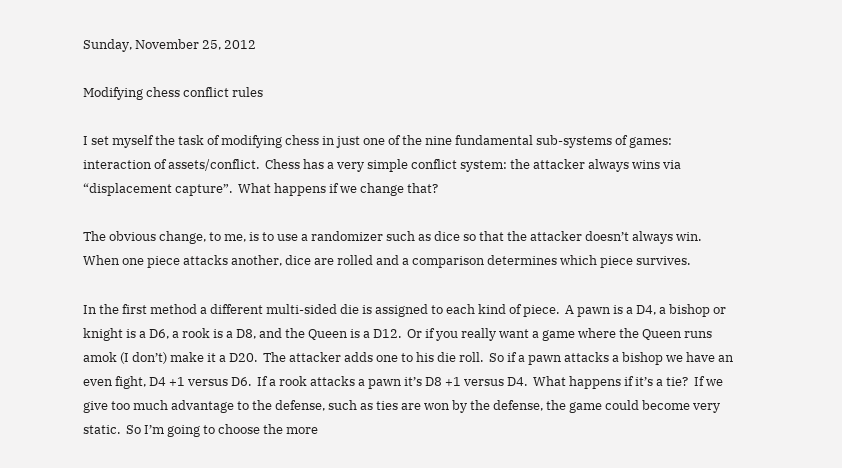Sunday, November 25, 2012

Modifying chess conflict rules

I set myself the task of modifying chess in just one of the nine fundamental sub-systems of games: interaction of assets/conflict.  Chess has a very simple conflict system: the attacker always wins via “displacement capture”.  What happens if we change that?

The obvious change, to me, is to use a randomizer such as dice so that the attacker doesn’t always win.  When one piece attacks another, dice are rolled and a comparison determines which piece survives.

In the first method a different multi-sided die is assigned to each kind of piece.  A pawn is a D4, a bishop or knight is a D6, a rook is a D8, and the Queen is a D12.  Or if you really want a game where the Queen runs amok (I don’t) make it a D20.  The attacker adds one to his die roll.  So if a pawn attacks a bishop we have an even fight, D4 +1 versus D6.  If a rook attacks a pawn it’s D8 +1 versus D4.  What happens if it’s a tie?  If we give too much advantage to the defense, such as ties are won by the defense, the game could become very static.  So I’m going to choose the more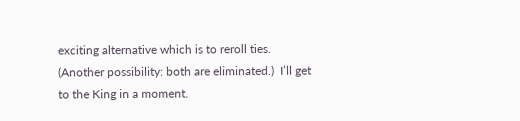exciting alternative which is to reroll ties.  (Another possibility: both are eliminated.)  I’ll get to the King in a moment.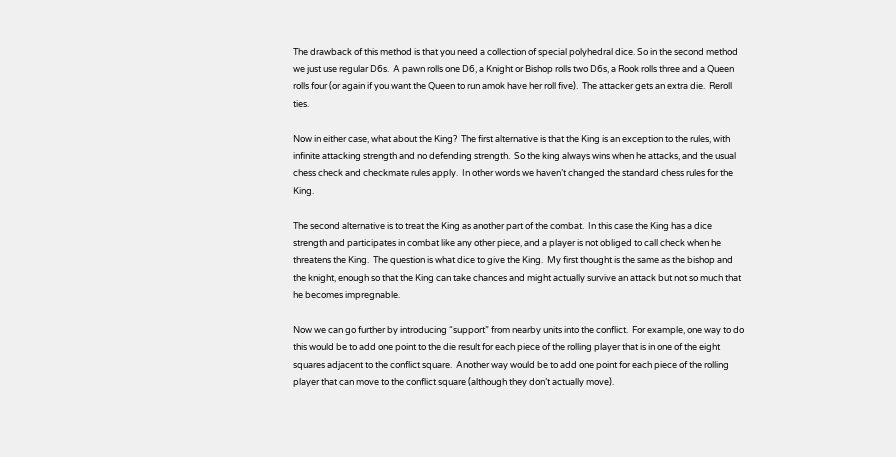The drawback of this method is that you need a collection of special polyhedral dice. So in the second method we just use regular D6s.  A pawn rolls one D6, a Knight or Bishop rolls two D6s, a Rook rolls three and a Queen rolls four (or again if you want the Queen to run amok have her roll five).  The attacker gets an extra die.  Reroll ties.

Now in either case, what about the King?  The first alternative is that the King is an exception to the rules, with infinite attacking strength and no defending strength.  So the king always wins when he attacks, and the usual chess check and checkmate rules apply.  In other words we haven’t changed the standard chess rules for the King.

The second alternative is to treat the King as another part of the combat.  In this case the King has a dice strength and participates in combat like any other piece, and a player is not obliged to call check when he threatens the King.  The question is what dice to give the King.  My first thought is the same as the bishop and the knight, enough so that the King can take chances and might actually survive an attack but not so much that he becomes impregnable.

Now we can go further by introducing “support” from nearby units into the conflict.  For example, one way to do this would be to add one point to the die result for each piece of the rolling player that is in one of the eight squares adjacent to the conflict square.  Another way would be to add one point for each piece of the rolling player that can move to the conflict square (although they don’t actually move).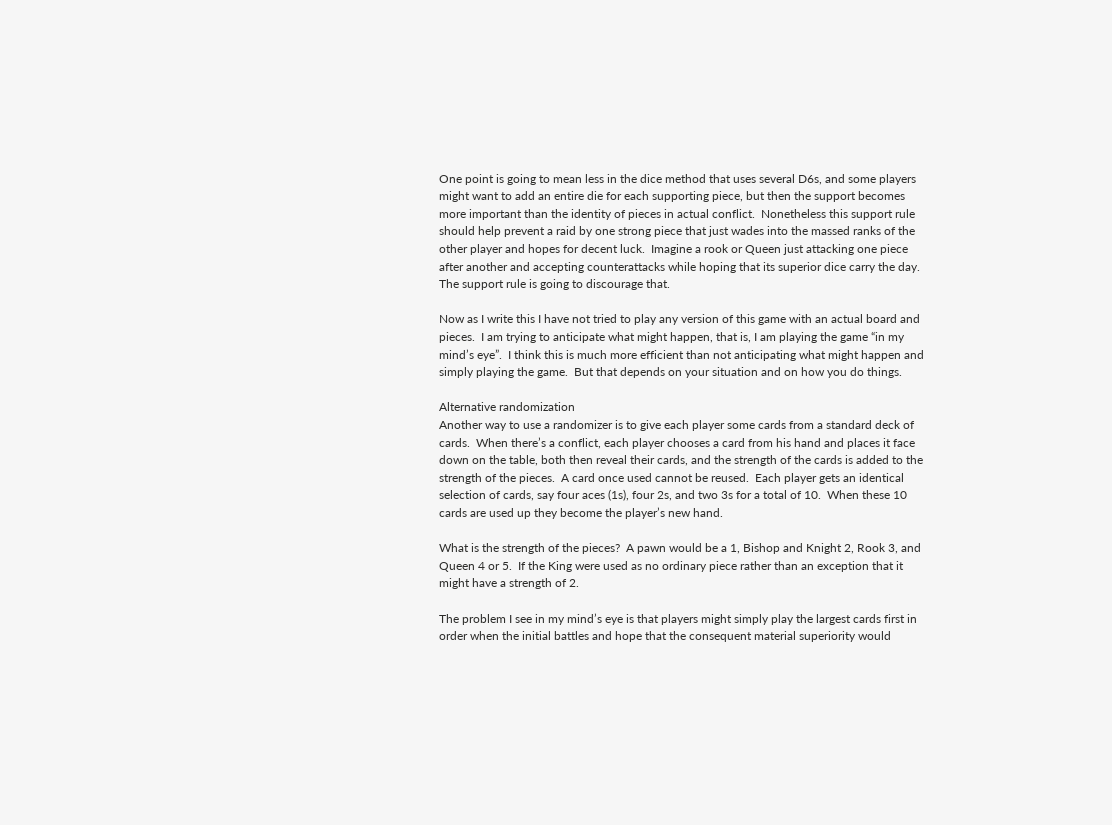One point is going to mean less in the dice method that uses several D6s, and some players might want to add an entire die for each supporting piece, but then the support becomes more important than the identity of pieces in actual conflict.  Nonetheless this support rule should help prevent a raid by one strong piece that just wades into the massed ranks of the other player and hopes for decent luck.  Imagine a rook or Queen just attacking one piece after another and accepting counterattacks while hoping that its superior dice carry the day.  The support rule is going to discourage that.

Now as I write this I have not tried to play any version of this game with an actual board and pieces.  I am trying to anticipate what might happen, that is, I am playing the game “in my mind’s eye”.  I think this is much more efficient than not anticipating what might happen and simply playing the game.  But that depends on your situation and on how you do things.

Alternative randomization
Another way to use a randomizer is to give each player some cards from a standard deck of cards.  When there’s a conflict, each player chooses a card from his hand and places it face down on the table, both then reveal their cards, and the strength of the cards is added to the strength of the pieces.  A card once used cannot be reused.  Each player gets an identical selection of cards, say four aces (1s), four 2s, and two 3s for a total of 10.  When these 10 cards are used up they become the player’s new hand.

What is the strength of the pieces?  A pawn would be a 1, Bishop and Knight 2, Rook 3, and Queen 4 or 5.  If the King were used as no ordinary piece rather than an exception that it might have a strength of 2.

The problem I see in my mind’s eye is that players might simply play the largest cards first in order when the initial battles and hope that the consequent material superiority would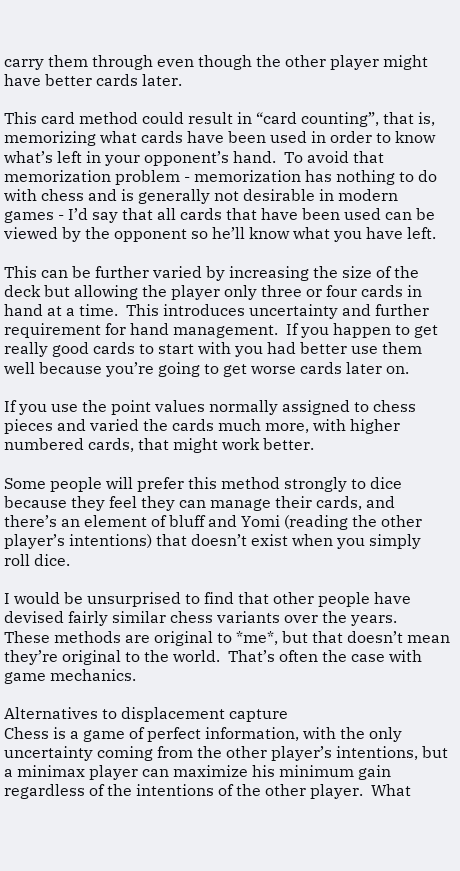carry them through even though the other player might have better cards later.

This card method could result in “card counting”, that is, memorizing what cards have been used in order to know what’s left in your opponent’s hand.  To avoid that memorization problem - memorization has nothing to do with chess and is generally not desirable in modern games - I’d say that all cards that have been used can be viewed by the opponent so he’ll know what you have left.

This can be further varied by increasing the size of the deck but allowing the player only three or four cards in hand at a time.  This introduces uncertainty and further requirement for hand management.  If you happen to get really good cards to start with you had better use them well because you’re going to get worse cards later on.

If you use the point values normally assigned to chess pieces and varied the cards much more, with higher numbered cards, that might work better.

Some people will prefer this method strongly to dice because they feel they can manage their cards, and there’s an element of bluff and Yomi (reading the other player’s intentions) that doesn’t exist when you simply roll dice.

I would be unsurprised to find that other people have devised fairly similar chess variants over the years.  These methods are original to *me*, but that doesn’t mean they’re original to the world.  That’s often the case with game mechanics.

Alternatives to displacement capture
Chess is a game of perfect information, with the only uncertainty coming from the other player’s intentions, but a minimax player can maximize his minimum gain regardless of the intentions of the other player.  What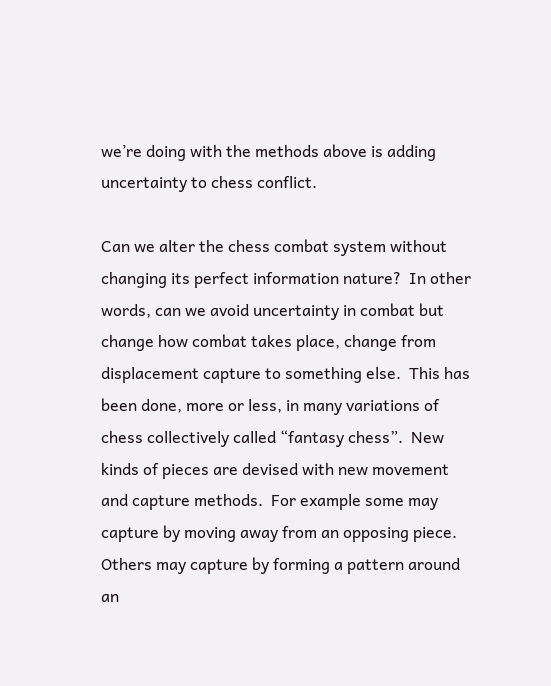we’re doing with the methods above is adding uncertainty to chess conflict.

Can we alter the chess combat system without changing its perfect information nature?  In other words, can we avoid uncertainty in combat but change how combat takes place, change from displacement capture to something else.  This has been done, more or less, in many variations of chess collectively called “fantasy chess”.  New kinds of pieces are devised with new movement and capture methods.  For example some may capture by moving away from an opposing piece.  Others may capture by forming a pattern around an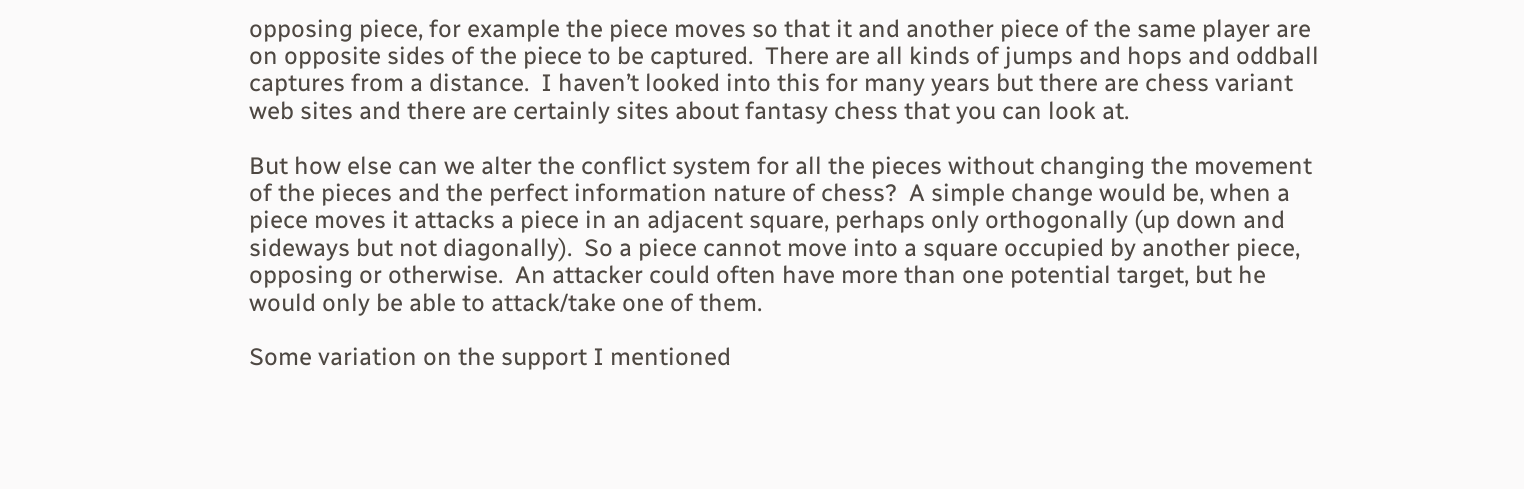opposing piece, for example the piece moves so that it and another piece of the same player are on opposite sides of the piece to be captured.  There are all kinds of jumps and hops and oddball captures from a distance.  I haven’t looked into this for many years but there are chess variant web sites and there are certainly sites about fantasy chess that you can look at.

But how else can we alter the conflict system for all the pieces without changing the movement of the pieces and the perfect information nature of chess?  A simple change would be, when a piece moves it attacks a piece in an adjacent square, perhaps only orthogonally (up down and sideways but not diagonally).  So a piece cannot move into a square occupied by another piece, opposing or otherwise.  An attacker could often have more than one potential target, but he would only be able to attack/take one of them.

Some variation on the support I mentioned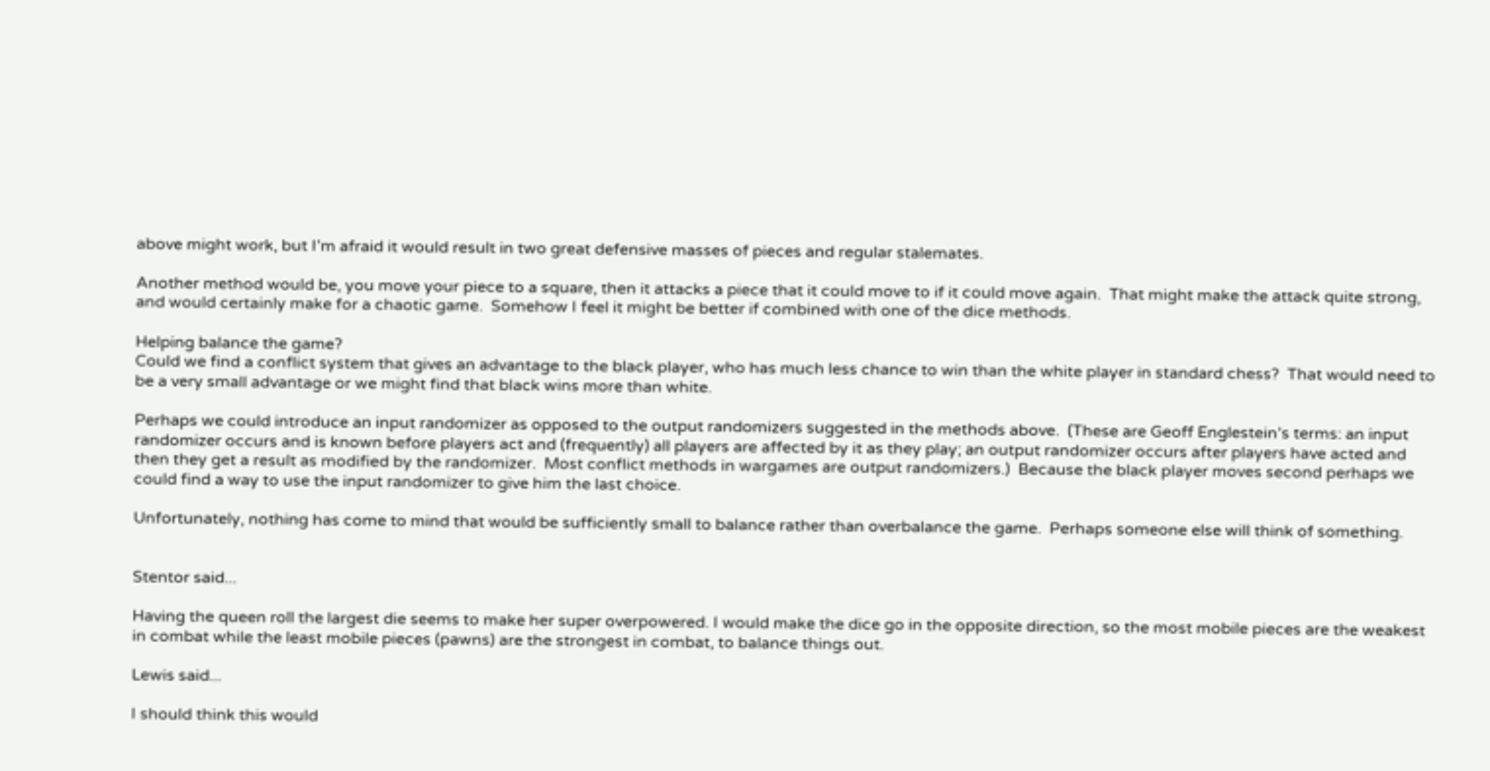above might work, but I’m afraid it would result in two great defensive masses of pieces and regular stalemates.

Another method would be, you move your piece to a square, then it attacks a piece that it could move to if it could move again.  That might make the attack quite strong, and would certainly make for a chaotic game.  Somehow I feel it might be better if combined with one of the dice methods.

Helping balance the game?
Could we find a conflict system that gives an advantage to the black player, who has much less chance to win than the white player in standard chess?  That would need to be a very small advantage or we might find that black wins more than white.

Perhaps we could introduce an input randomizer as opposed to the output randomizers suggested in the methods above.  (These are Geoff Englestein’s terms: an input randomizer occurs and is known before players act and (frequently) all players are affected by it as they play; an output randomizer occurs after players have acted and then they get a result as modified by the randomizer.  Most conflict methods in wargames are output randomizers.)  Because the black player moves second perhaps we could find a way to use the input randomizer to give him the last choice.

Unfortunately, nothing has come to mind that would be sufficiently small to balance rather than overbalance the game.  Perhaps someone else will think of something.


Stentor said...

Having the queen roll the largest die seems to make her super overpowered. I would make the dice go in the opposite direction, so the most mobile pieces are the weakest in combat while the least mobile pieces (pawns) are the strongest in combat, to balance things out.

Lewis said...

I should think this would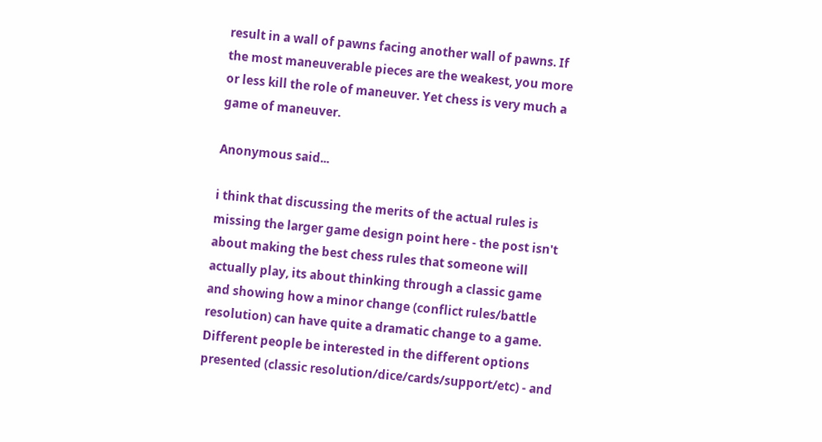result in a wall of pawns facing another wall of pawns. If the most maneuverable pieces are the weakest, you more or less kill the role of maneuver. Yet chess is very much a game of maneuver.

Anonymous said...

i think that discussing the merits of the actual rules is missing the larger game design point here - the post isn't about making the best chess rules that someone will actually play, its about thinking through a classic game and showing how a minor change (conflict rules/battle resolution) can have quite a dramatic change to a game. Different people be interested in the different options presented (classic resolution/dice/cards/support/etc) - and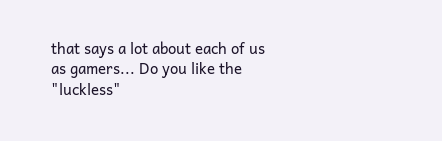that says a lot about each of us as gamers... Do you like the "luckless"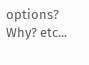options? Why? etc...